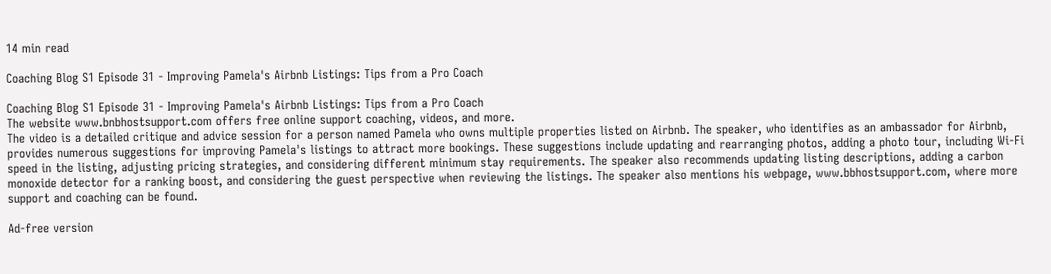14 min read

Coaching Blog S1 Episode 31 - Improving Pamela's Airbnb Listings: Tips from a Pro Coach

Coaching Blog S1 Episode 31 - Improving Pamela's Airbnb Listings: Tips from a Pro Coach
The website www.bnbhostsupport.com offers free online support coaching, videos, and more.
The video is a detailed critique and advice session for a person named Pamela who owns multiple properties listed on Airbnb. The speaker, who identifies as an ambassador for Airbnb, provides numerous suggestions for improving Pamela's listings to attract more bookings. These suggestions include updating and rearranging photos, adding a photo tour, including Wi-Fi speed in the listing, adjusting pricing strategies, and considering different minimum stay requirements. The speaker also recommends updating listing descriptions, adding a carbon monoxide detector for a ranking boost, and considering the guest perspective when reviewing the listings. The speaker also mentions his webpage, www.bbhostsupport.com, where more support and coaching can be found.

Ad-free version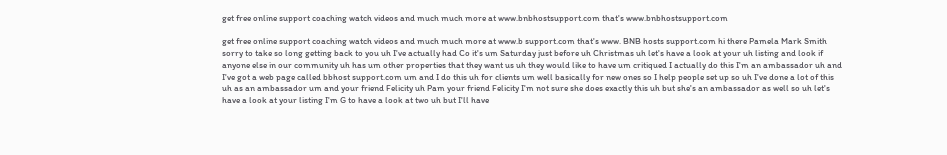get free online support coaching watch videos and much much more at www.bnbhostsupport.com that's www.bnbhostsupport.com

get free online support coaching watch videos and much much more at www.b support.com that's www. BNB hosts support.com hi there Pamela Mark Smith sorry to take so long getting back to you uh I've actually had Co it's um Saturday just before uh Christmas uh let's have a look at your uh listing and look if anyone else in our community uh has um other properties that they want us uh they would like to have um critiqued I actually do this I'm an ambassador uh and I've got a web page called bbhost support.com um and I do this uh for clients um well basically for new ones so I help people set up so uh I've done a lot of this uh as an ambassador um and your friend Felicity uh Pam your friend Felicity I'm not sure she does exactly this uh but she's an ambassador as well so uh let's have a look at your listing I'm G to have a look at two uh but I'll have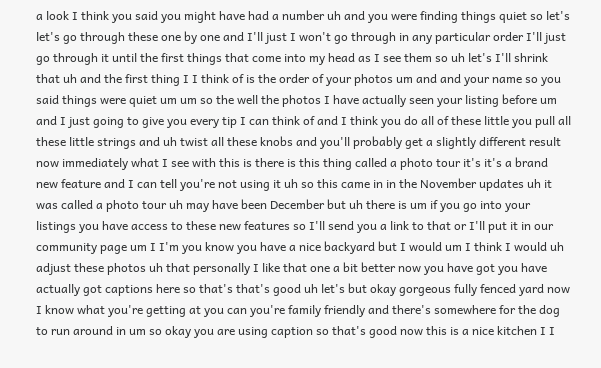a look I think you said you might have had a number uh and you were finding things quiet so let's let's go through these one by one and I'll just I won't go through in any particular order I'll just go through it until the first things that come into my head as I see them so uh let's I'll shrink that uh and the first thing I I think of is the order of your photos um and and your name so you said things were quiet um um so the well the photos I have actually seen your listing before um and I just going to give you every tip I can think of and I think you do all of these little you pull all these little strings and uh twist all these knobs and you'll probably get a slightly different result now immediately what I see with this is there is this thing called a photo tour it's it's a brand new feature and I can tell you're not using it uh so this came in in the November updates uh it was called a photo tour uh may have been December but uh there is um if you go into your listings you have access to these new features so I'll send you a link to that or I'll put it in our community page um I I'm you know you have a nice backyard but I would um I think I would uh adjust these photos uh that personally I like that one a bit better now you have got you have actually got captions here so that's that's good uh let's but okay gorgeous fully fenced yard now I know what you're getting at you can you're family friendly and there's somewhere for the dog to run around in um so okay you are using caption so that's good now this is a nice kitchen I I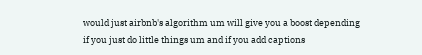would just airbnb's algorithm um will give you a boost depending if you just do little things um and if you add captions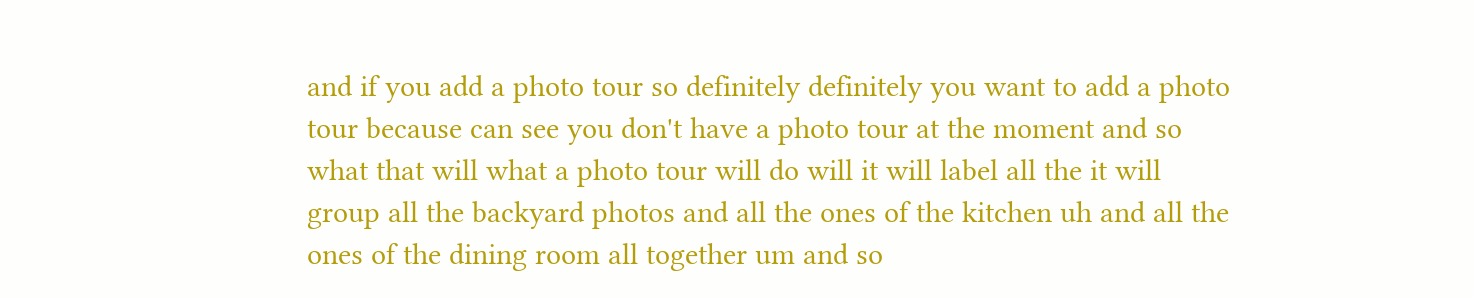and if you add a photo tour so definitely definitely you want to add a photo tour because can see you don't have a photo tour at the moment and so what that will what a photo tour will do will it will label all the it will group all the backyard photos and all the ones of the kitchen uh and all the ones of the dining room all together um and so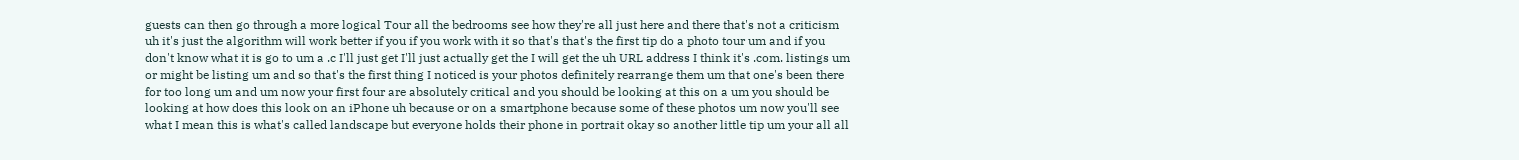guests can then go through a more logical Tour all the bedrooms see how they're all just here and there that's not a criticism uh it's just the algorithm will work better if you if you work with it so that's that's the first tip do a photo tour um and if you don't know what it is go to um a .c I'll just get I'll just actually get the I will get the uh URL address I think it's .com. listings um or might be listing um and so that's the first thing I noticed is your photos definitely rearrange them um that one's been there for too long um and um now your first four are absolutely critical and you should be looking at this on a um you should be looking at how does this look on an iPhone uh because or on a smartphone because some of these photos um now you'll see what I mean this is what's called landscape but everyone holds their phone in portrait okay so another little tip um your all all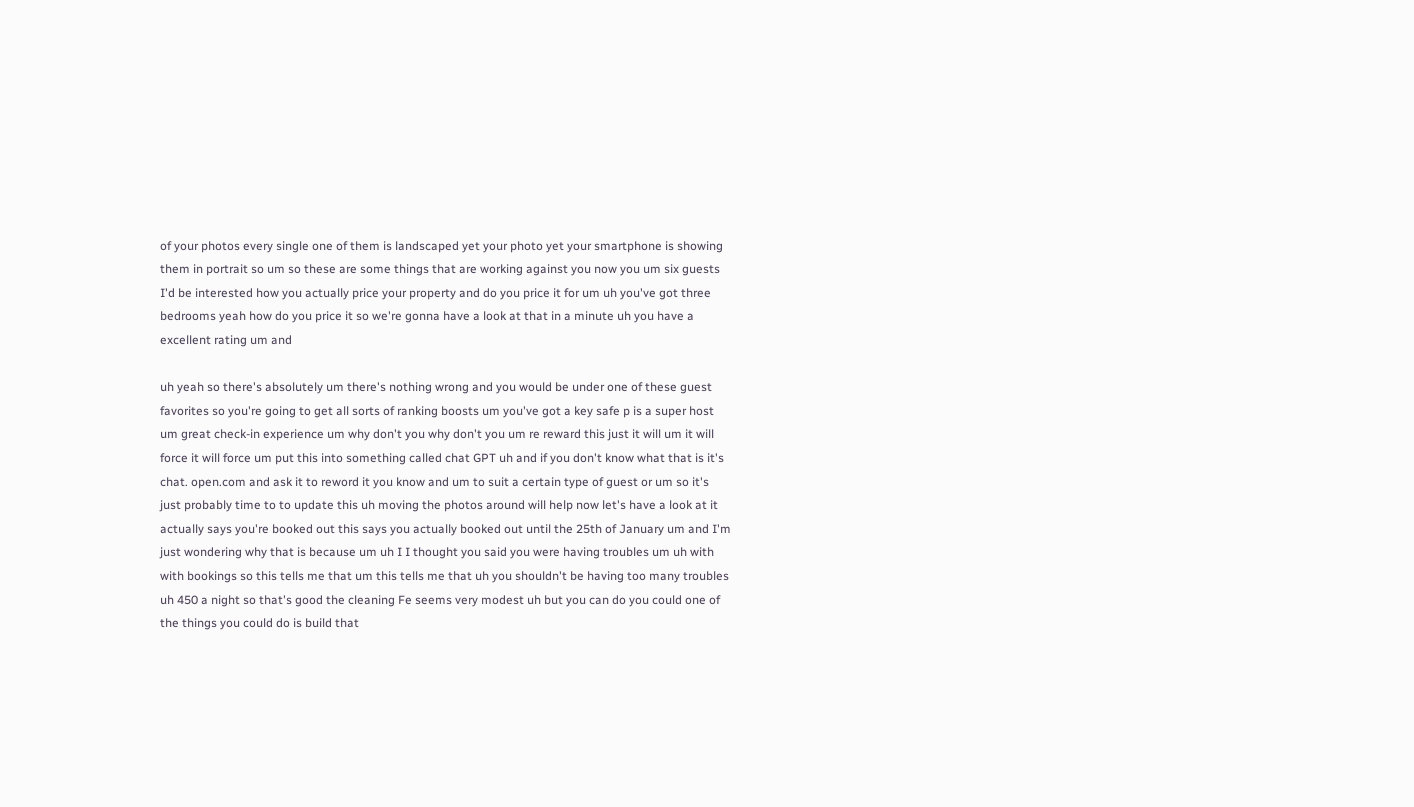of your photos every single one of them is landscaped yet your photo yet your smartphone is showing them in portrait so um so these are some things that are working against you now you um six guests I'd be interested how you actually price your property and do you price it for um uh you've got three bedrooms yeah how do you price it so we're gonna have a look at that in a minute uh you have a excellent rating um and

uh yeah so there's absolutely um there's nothing wrong and you would be under one of these guest favorites so you're going to get all sorts of ranking boosts um you've got a key safe p is a super host um great check-in experience um why don't you why don't you um re reward this just it will um it will force it will force um put this into something called chat GPT uh and if you don't know what that is it's chat. open.com and ask it to reword it you know and um to suit a certain type of guest or um so it's just probably time to to update this uh moving the photos around will help now let's have a look at it actually says you're booked out this says you actually booked out until the 25th of January um and I'm just wondering why that is because um uh I I thought you said you were having troubles um uh with with bookings so this tells me that um this tells me that uh you shouldn't be having too many troubles uh 450 a night so that's good the cleaning Fe seems very modest uh but you can do you could one of the things you could do is build that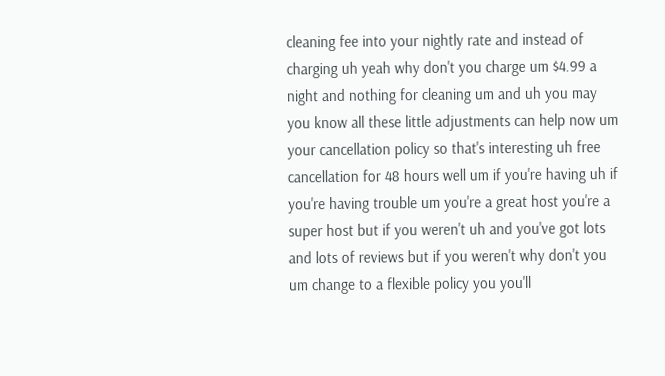cleaning fee into your nightly rate and instead of charging uh yeah why don't you charge um $4.99 a night and nothing for cleaning um and uh you may you know all these little adjustments can help now um your cancellation policy so that's interesting uh free cancellation for 48 hours well um if you're having uh if you're having trouble um you're a great host you're a super host but if you weren't uh and you've got lots and lots of reviews but if you weren't why don't you um change to a flexible policy you you'll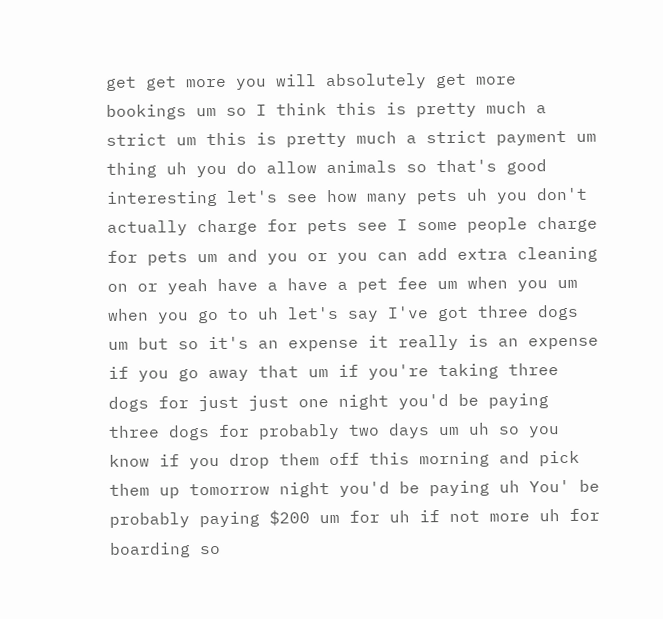get get more you will absolutely get more bookings um so I think this is pretty much a strict um this is pretty much a strict payment um thing uh you do allow animals so that's good interesting let's see how many pets uh you don't actually charge for pets see I some people charge for pets um and you or you can add extra cleaning on or yeah have a have a pet fee um when you um when you go to uh let's say I've got three dogs um but so it's an expense it really is an expense if you go away that um if you're taking three dogs for just just one night you'd be paying three dogs for probably two days um uh so you know if you drop them off this morning and pick them up tomorrow night you'd be paying uh You' be probably paying $200 um for uh if not more uh for boarding so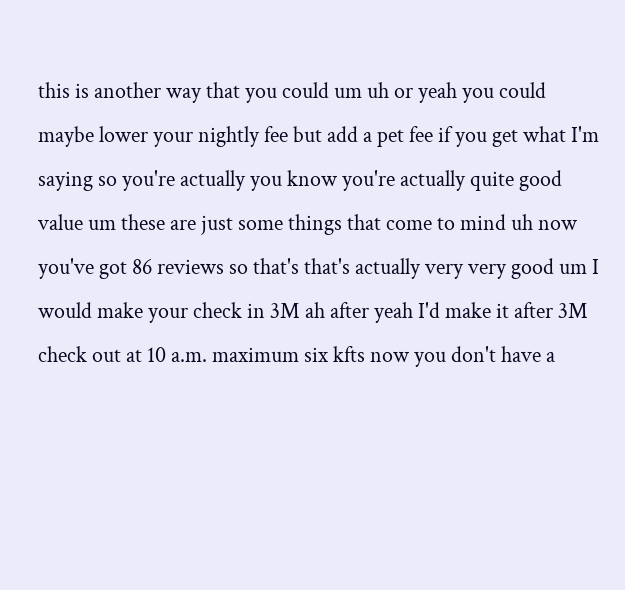this is another way that you could um uh or yeah you could maybe lower your nightly fee but add a pet fee if you get what I'm saying so you're actually you know you're actually quite good value um these are just some things that come to mind uh now you've got 86 reviews so that's that's actually very very good um I would make your check in 3M ah after yeah I'd make it after 3M check out at 10 a.m. maximum six kfts now you don't have a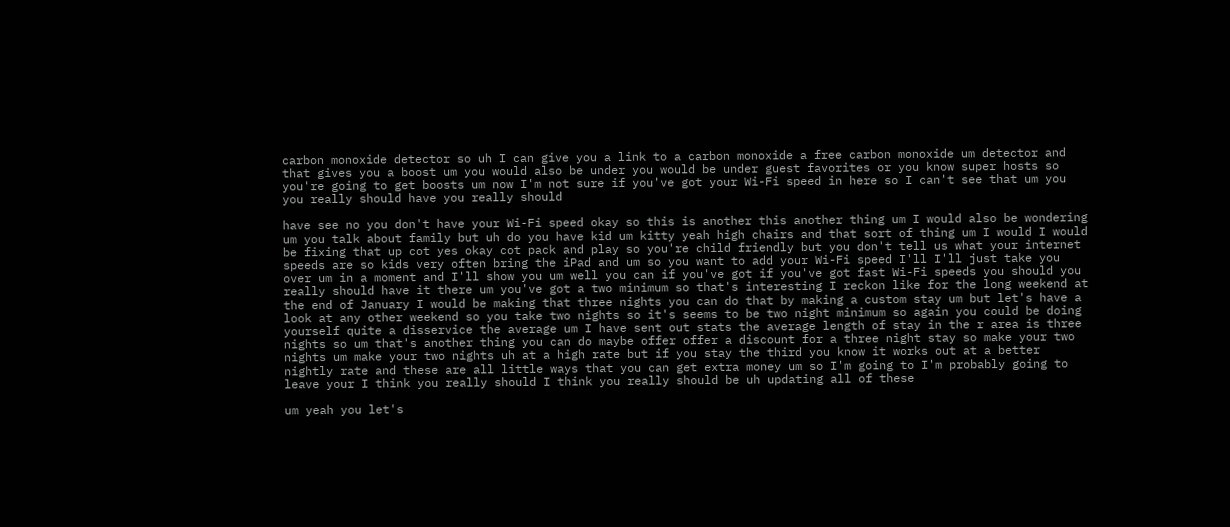carbon monoxide detector so uh I can give you a link to a carbon monoxide a free carbon monoxide um detector and that gives you a boost um you would also be under you would be under guest favorites or you know super hosts so you're going to get boosts um now I'm not sure if you've got your Wi-Fi speed in here so I can't see that um you you really should have you really should

have see no you don't have your Wi-Fi speed okay so this is another this another thing um I would also be wondering um you talk about family but uh do you have kid um kitty yeah high chairs and that sort of thing um I would I would be fixing that up cot yes okay cot pack and play so you're child friendly but you don't tell us what your internet speeds are so kids very often bring the iPad and um so you want to add your Wi-Fi speed I'll I'll just take you over um in a moment and I'll show you um well you can if you've got if you've got fast Wi-Fi speeds you should you really should have it there um you've got a two minimum so that's interesting I reckon like for the long weekend at the end of January I would be making that three nights you can do that by making a custom stay um but let's have a look at any other weekend so you take two nights so it's seems to be two night minimum so again you could be doing yourself quite a disservice the average um I have sent out stats the average length of stay in the r area is three nights so um that's another thing you can do maybe offer offer a discount for a three night stay so make your two nights um make your two nights uh at a high rate but if you stay the third you know it works out at a better nightly rate and these are all little ways that you can get extra money um so I'm going to I'm probably going to leave your I think you really should I think you really should be uh updating all of these

um yeah you let's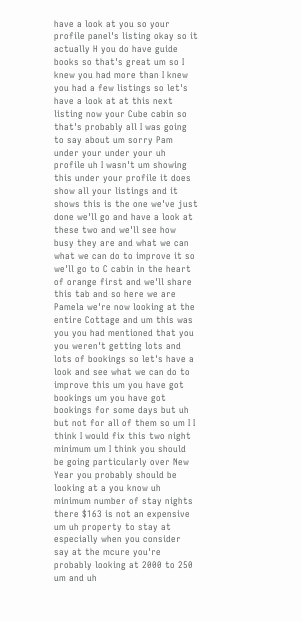have a look at you so your profile panel's listing okay so it actually H you do have guide books so that's great um so I knew you had more than I knew you had a few listings so let's have a look at at this next listing now your Cube cabin so that's probably all I was going to say about um sorry Pam under your under your uh profile uh I wasn't um showing this under your profile it does show all your listings and it shows this is the one we've just done we'll go and have a look at these two and we'll see how busy they are and what we can what we can do to improve it so we'll go to C cabin in the heart of orange first and we'll share this tab and so here we are Pamela we're now looking at the entire Cottage and um this was you you had mentioned that you you weren't getting lots and lots of bookings so let's have a look and see what we can do to improve this um you have got bookings um you have got bookings for some days but uh but not for all of them so um I I think I would fix this two night minimum um I think you should be going particularly over New Year you probably should be looking at a you know uh minimum number of stay nights there $163 is not an expensive um uh property to stay at especially when you consider say at the mcure you're probably looking at 2000 to 250 um and uh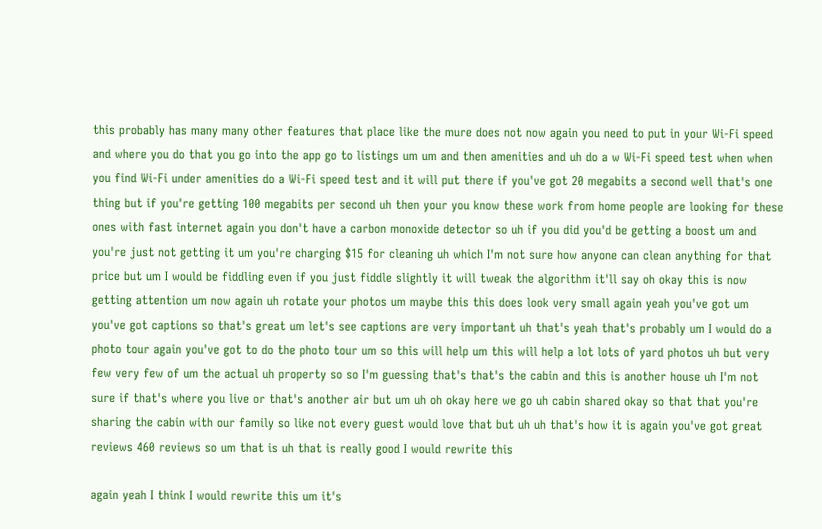this probably has many many other features that place like the mure does not now again you need to put in your Wi-Fi speed and where you do that you go into the app go to listings um um and then amenities and uh do a w Wi-Fi speed test when when you find Wi-Fi under amenities do a Wi-Fi speed test and it will put there if you've got 20 megabits a second well that's one thing but if you're getting 100 megabits per second uh then your you know these work from home people are looking for these ones with fast internet again you don't have a carbon monoxide detector so uh if you did you'd be getting a boost um and you're just not getting it um you're charging $15 for cleaning uh which I'm not sure how anyone can clean anything for that price but um I would be fiddling even if you just fiddle slightly it will tweak the algorithm it'll say oh okay this is now getting attention um now again uh rotate your photos um maybe this this does look very small again yeah you've got um you've got captions so that's great um let's see captions are very important uh that's yeah that's probably um I would do a photo tour again you've got to do the photo tour um so this will help um this will help a lot lots of yard photos uh but very few very few of um the actual uh property so so I'm guessing that's that's the cabin and this is another house uh I'm not sure if that's where you live or that's another air but um uh oh okay here we go uh cabin shared okay so that that you're sharing the cabin with our family so like not every guest would love that but uh uh that's how it is again you've got great reviews 460 reviews so um that is uh that is really good I would rewrite this

again yeah I think I would rewrite this um it's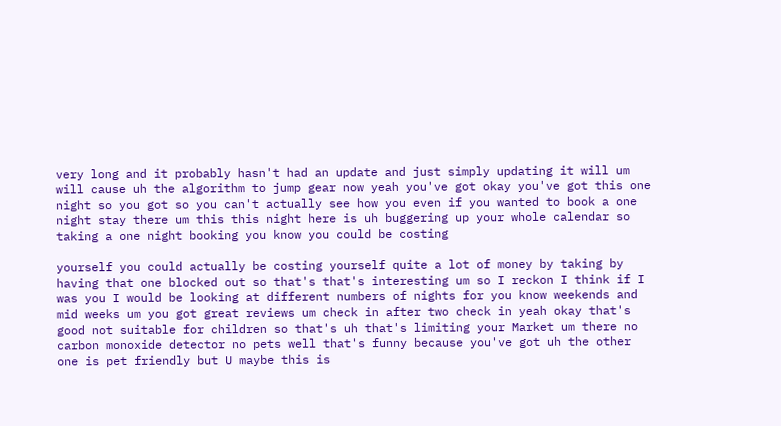very long and it probably hasn't had an update and just simply updating it will um will cause uh the algorithm to jump gear now yeah you've got okay you've got this one night so you got so you can't actually see how you even if you wanted to book a one night stay there um this this night here is uh buggering up your whole calendar so taking a one night booking you know you could be costing

yourself you could actually be costing yourself quite a lot of money by taking by having that one blocked out so that's that's interesting um so I reckon I think if I was you I would be looking at different numbers of nights for you know weekends and mid weeks um you got great reviews um check in after two check in yeah okay that's good not suitable for children so that's uh that's limiting your Market um there no carbon monoxide detector no pets well that's funny because you've got uh the other one is pet friendly but U maybe this is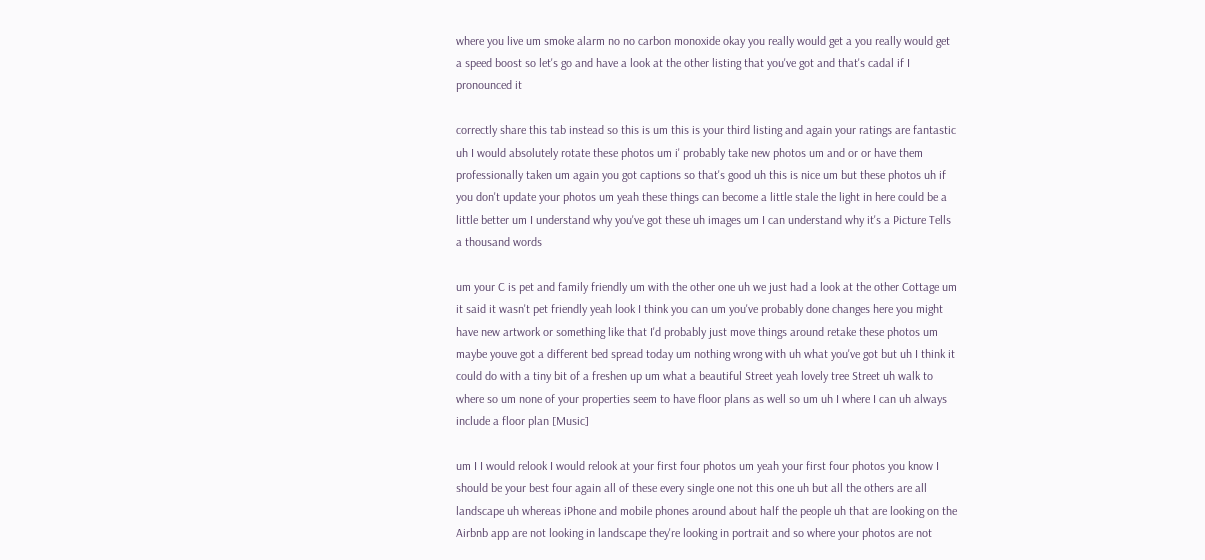where you live um smoke alarm no no carbon monoxide okay you really would get a you really would get a speed boost so let's go and have a look at the other listing that you've got and that's cadal if I pronounced it

correctly share this tab instead so this is um this is your third listing and again your ratings are fantastic uh I would absolutely rotate these photos um i' probably take new photos um and or or have them professionally taken um again you got captions so that's good uh this is nice um but these photos uh if you don't update your photos um yeah these things can become a little stale the light in here could be a little better um I understand why you've got these uh images um I can understand why it's a Picture Tells a thousand words

um your C is pet and family friendly um with the other one uh we just had a look at the other Cottage um it said it wasn't pet friendly yeah look I think you can um you've probably done changes here you might have new artwork or something like that I'd probably just move things around retake these photos um maybe youve got a different bed spread today um nothing wrong with uh what you've got but uh I think it could do with a tiny bit of a freshen up um what a beautiful Street yeah lovely tree Street uh walk to where so um none of your properties seem to have floor plans as well so um uh I where I can uh always include a floor plan [Music]

um I I would relook I would relook at your first four photos um yeah your first four photos you know I should be your best four again all of these every single one not this one uh but all the others are all landscape uh whereas iPhone and mobile phones around about half the people uh that are looking on the Airbnb app are not looking in landscape they're looking in portrait and so where your photos are not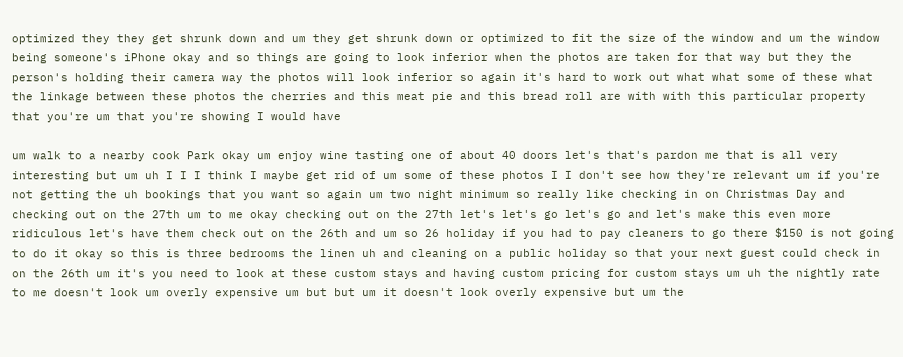optimized they they get shrunk down and um they get shrunk down or optimized to fit the size of the window and um the window being someone's iPhone okay and so things are going to look inferior when the photos are taken for that way but they the person's holding their camera way the photos will look inferior so again it's hard to work out what what some of these what the linkage between these photos the cherries and this meat pie and this bread roll are with with this particular property that you're um that you're showing I would have

um walk to a nearby cook Park okay um enjoy wine tasting one of about 40 doors let's that's pardon me that is all very interesting but um uh I I I think I maybe get rid of um some of these photos I I don't see how they're relevant um if you're not getting the uh bookings that you want so again um two night minimum so really like checking in on Christmas Day and checking out on the 27th um to me okay checking out on the 27th let's let's go let's go and let's make this even more ridiculous let's have them check out on the 26th and um so 26 holiday if you had to pay cleaners to go there $150 is not going to do it okay so this is three bedrooms the linen uh and cleaning on a public holiday so that your next guest could check in on the 26th um it's you need to look at these custom stays and having custom pricing for custom stays um uh the nightly rate to me doesn't look um overly expensive um but but um it doesn't look overly expensive but um the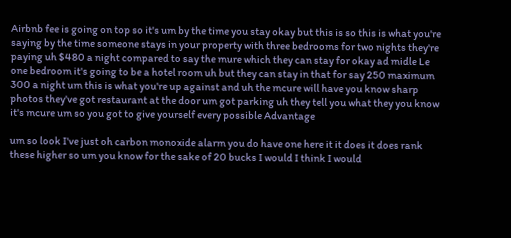Airbnb fee is going on top so it's um by the time you stay okay but this is so this is what you're saying by the time someone stays in your property with three bedrooms for two nights they're paying uh $480 a night compared to say the mure which they can stay for okay ad midle Le one bedroom it's going to be a hotel room uh but they can stay in that for say 250 maximum 300 a night um this is what you're up against and uh the mcure will have you know sharp photos they've got restaurant at the door um got parking uh they tell you what they you know it's mcure um so you got to give yourself every possible Advantage

um so look I've just oh carbon monoxide alarm you do have one here it it does it does rank these higher so um you know for the sake of 20 bucks I would I think I would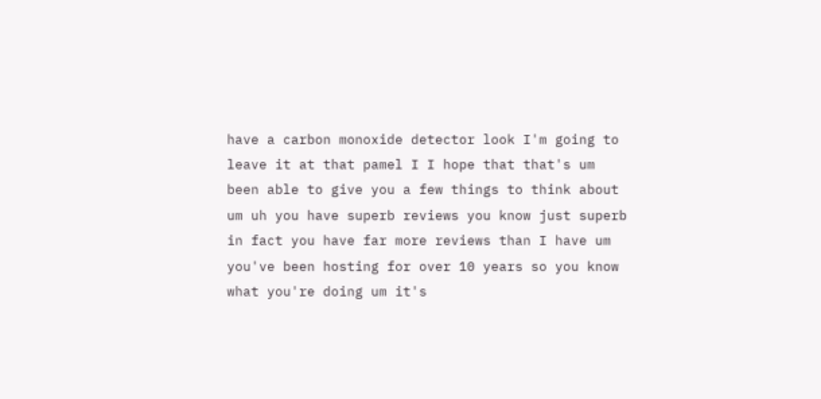have a carbon monoxide detector look I'm going to leave it at that pamel I I hope that that's um been able to give you a few things to think about um uh you have superb reviews you know just superb in fact you have far more reviews than I have um you've been hosting for over 10 years so you know what you're doing um it's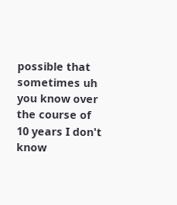possible that sometimes uh you know over the course of 10 years I don't know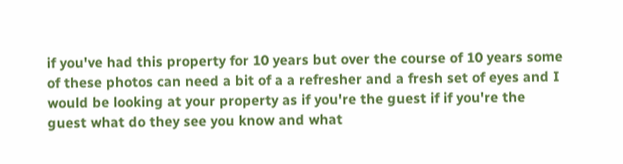if you've had this property for 10 years but over the course of 10 years some of these photos can need a bit of a a refresher and a fresh set of eyes and I would be looking at your property as if you're the guest if if you're the guest what do they see you know and what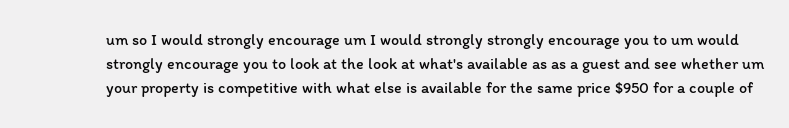um so I would strongly encourage um I would strongly strongly encourage you to um would strongly encourage you to look at the look at what's available as as a guest and see whether um your property is competitive with what else is available for the same price $950 for a couple of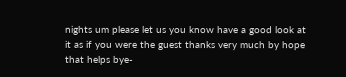nights um please let us you know have a good look at it as if you were the guest thanks very much by hope that helps bye-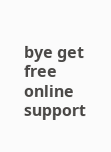bye get free online support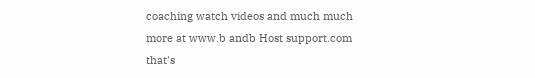coaching watch videos and much much more at www.b andb Host support.com that's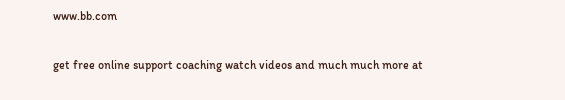www.bb.com

get free online support coaching watch videos and much much more at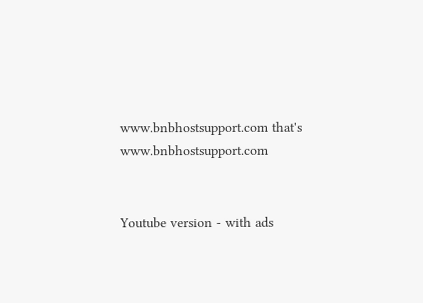www.bnbhostsupport.com that's www.bnbhostsupport.com


Youtube version - with ads